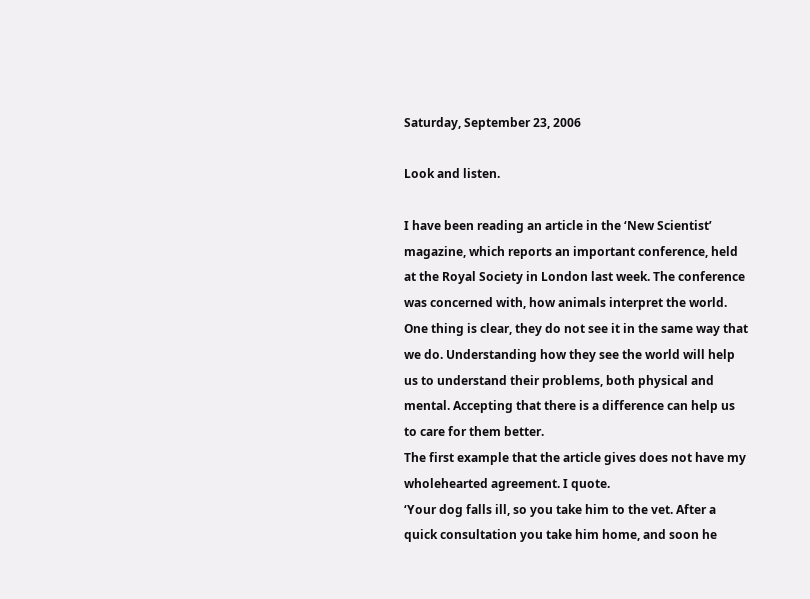Saturday, September 23, 2006

Look and listen.

I have been reading an article in the ‘New Scientist’ magazine, which reports an important conference, held at the Royal Society in London last week. The conference was concerned with, how animals interpret the world. One thing is clear, they do not see it in the same way that we do. Understanding how they see the world will help us to understand their problems, both physical and mental. Accepting that there is a difference can help us to care for them better.
The first example that the article gives does not have my wholehearted agreement. I quote.
‘Your dog falls ill, so you take him to the vet. After a quick consultation you take him home, and soon he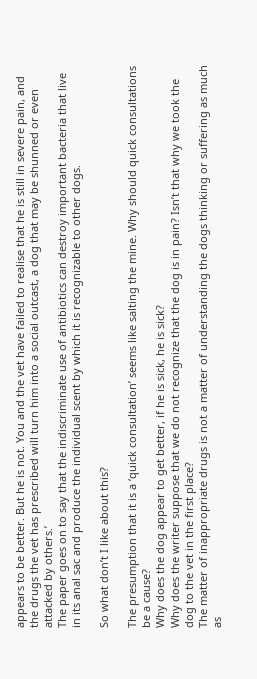appears to be better. But he is not. You and the vet have failed to realise that he is still in severe pain, and the drugs the vet has prescribed will turn him into a social outcast, a dog that may be shunned or even attacked by others.’
The paper goes on to say that the indiscriminate use of antibiotics can destroy important bacteria that live in its anal sac and produce the individual scent by which it is recognizable to other dogs.

So what don’t I like about this?

The presumption that it is a ‘quick consultation’ seems like salting the mine. Why should quick consultations be a cause?
Why does the dog appear to get better, if he is sick, he is sick?
Why does the writer suppose that we do not recognize that the dog is in pain? Isn’t that why we took the dog to the vet in the first place?
The matter of inappropriate drugs is not a matter of understanding the dogs thinking or suffering as much as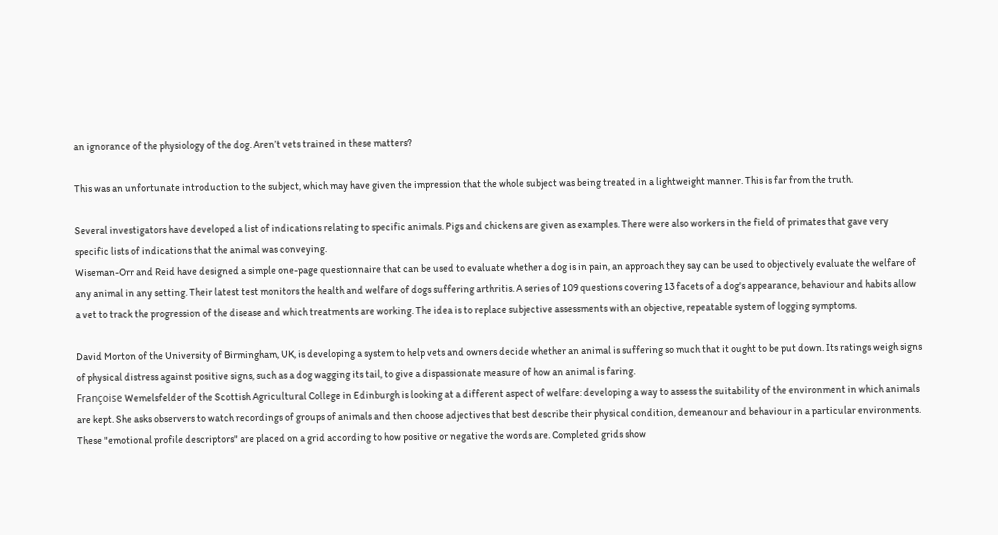an ignorance of the physiology of the dog. Aren’t vets trained in these matters?

This was an unfortunate introduction to the subject, which may have given the impression that the whole subject was being treated in a lightweight manner. This is far from the truth.

Several investigators have developed a list of indications relating to specific animals. Pigs and chickens are given as examples. There were also workers in the field of primates that gave very specific lists of indications that the animal was conveying.
Wiseman-Orr and Reid have designed a simple one-page questionnaire that can be used to evaluate whether a dog is in pain, an approach they say can be used to objectively evaluate the welfare of any animal in any setting. Their latest test monitors the health and welfare of dogs suffering arthritis. A series of 109 questions covering 13 facets of a dog's appearance, behaviour and habits allow a vet to track the progression of the disease and which treatments are working. The idea is to replace subjective assessments with an objective, repeatable system of logging symptoms.

David Morton of the University of Birmingham, UK, is developing a system to help vets and owners decide whether an animal is suffering so much that it ought to be put down. Its ratings weigh signs of physical distress against positive signs, such as a dog wagging its tail, to give a dispassionate measure of how an animal is faring.
Françoise Wemelsfelder of the Scottish Agricultural College in Edinburgh is looking at a different aspect of welfare: developing a way to assess the suitability of the environment in which animals are kept. She asks observers to watch recordings of groups of animals and then choose adjectives that best describe their physical condition, demeanour and behaviour in a particular environments. These "emotional profile descriptors" are placed on a grid according to how positive or negative the words are. Completed grids show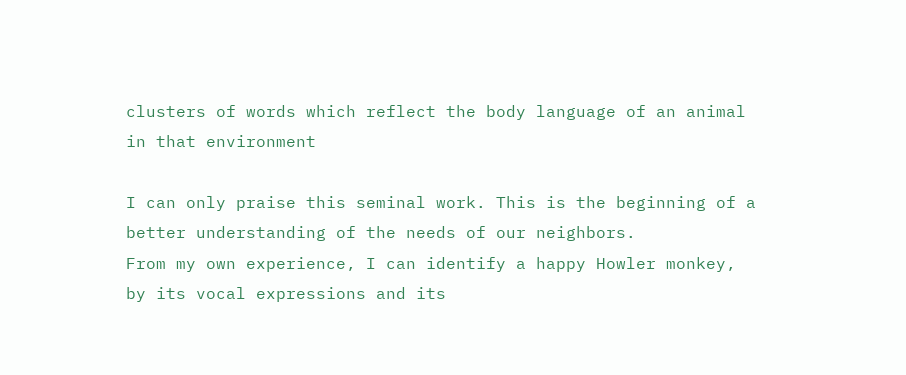clusters of words which reflect the body language of an animal in that environment

I can only praise this seminal work. This is the beginning of a better understanding of the needs of our neighbors.
From my own experience, I can identify a happy Howler monkey, by its vocal expressions and its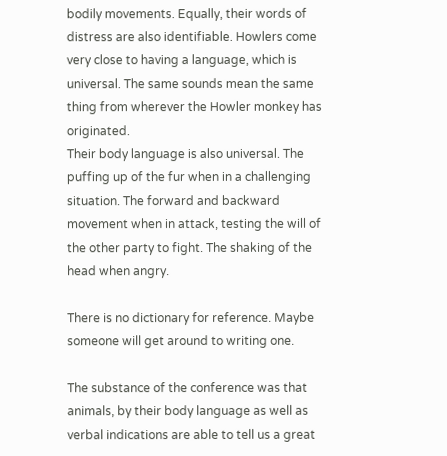bodily movements. Equally, their words of distress are also identifiable. Howlers come very close to having a language, which is universal. The same sounds mean the same thing from wherever the Howler monkey has originated.
Their body language is also universal. The puffing up of the fur when in a challenging situation. The forward and backward movement when in attack, testing the will of the other party to fight. The shaking of the head when angry.

There is no dictionary for reference. Maybe someone will get around to writing one.

The substance of the conference was that animals, by their body language as well as verbal indications are able to tell us a great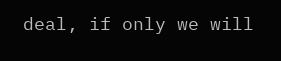deal, if only we will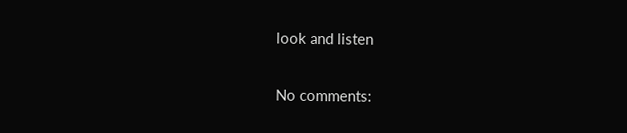look and listen

No comments: